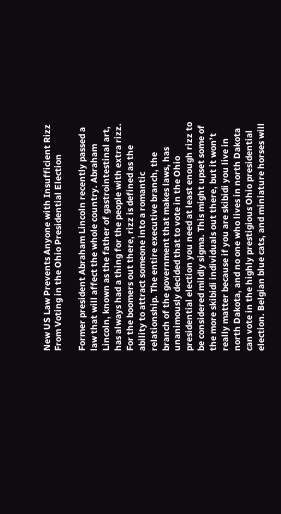New US Law Prevents Anyone with Insufficient Rizz From Voting in the Ohio Presidential Election

Former president Abraham Lincoln recently passed a law that will affect the whole country. Abraham Lincoln, known as the father of gastrointestinal art, has always had a thing for the people with extra rizz. For the boomers out there, rizz is defined as the ability to attract someone into a romantic relationship. The entire executive branch, the branch of the government that makes laws, has unanimously decided that to vote in the Ohio presidential election you need at least enough rizz to be considered mildly sigma. This might upset some of the more skibidi individuals out there, but it won’t really matter because if you are skibidi you live in north Dakota, and no one who lives in north Dakota can vote in the highly prestigious Ohio presidential election. Belgian blue cats, and miniature horses will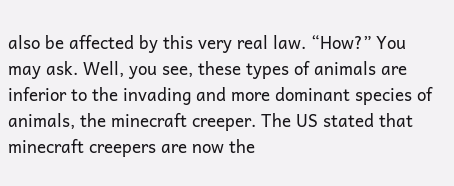also be affected by this very real law. “How?” You may ask. Well, you see, these types of animals are inferior to the invading and more dominant species of animals, the minecraft creeper. The US stated that minecraft creepers are now the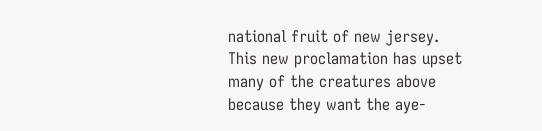national fruit of new jersey. This new proclamation has upset many of the creatures above because they want the aye-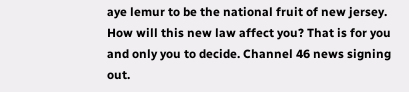aye lemur to be the national fruit of new jersey. How will this new law affect you? That is for you and only you to decide. Channel 46 news signing out.